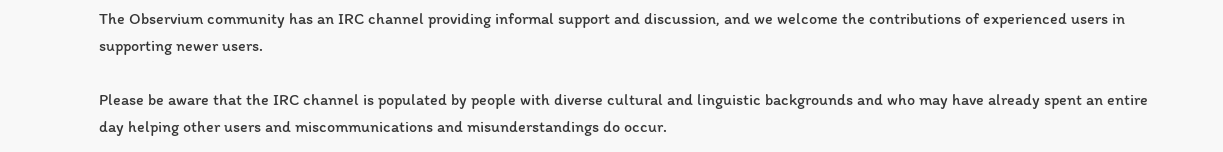The Observium community has an IRC channel providing informal support and discussion, and we welcome the contributions of experienced users in supporting newer users.

Please be aware that the IRC channel is populated by people with diverse cultural and linguistic backgrounds and who may have already spent an entire day helping other users and miscommunications and misunderstandings do occur.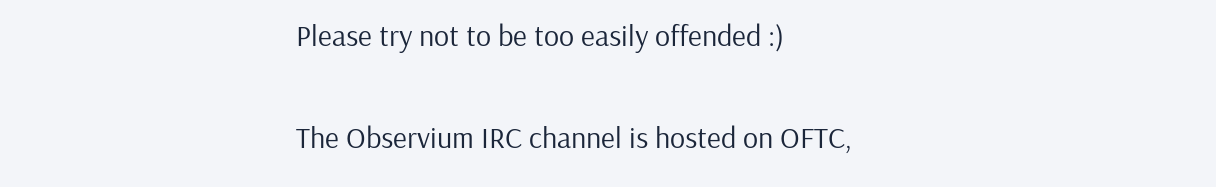Please try not to be too easily offended :)

The Observium IRC channel is hosted on OFTC,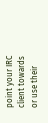point your IRC client towards or use their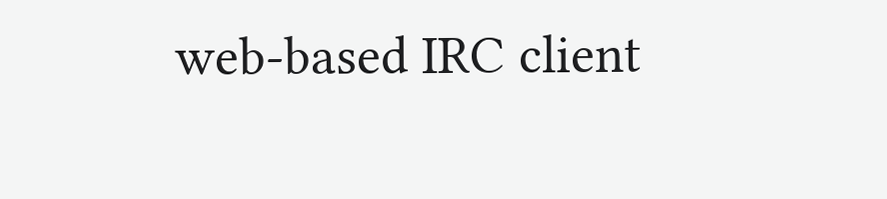web-based IRC client